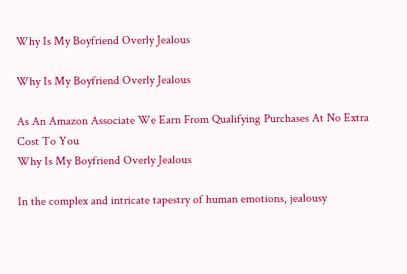Why Is My Boyfriend Overly Jealous

Why Is My Boyfriend Overly Jealous

As An Amazon Associate We Earn From Qualifying Purchases At No Extra Cost To You
Why Is My Boyfriend Overly Jealous

In the complex and intricate tapestry of human emotions, jealousy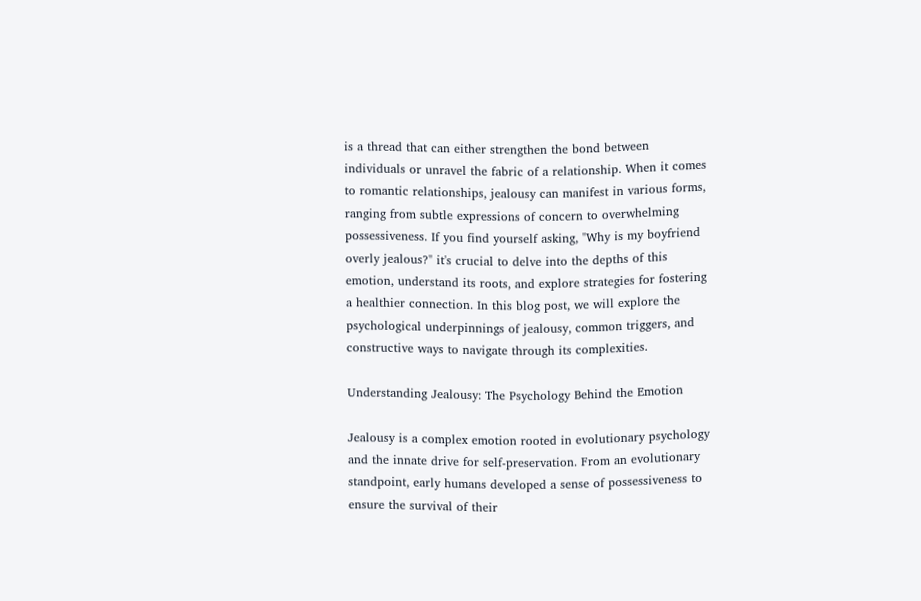is a thread that can either strengthen the bond between individuals or unravel the fabric of a relationship. When it comes to romantic relationships, jealousy can manifest in various forms, ranging from subtle expressions of concern to overwhelming possessiveness. If you find yourself asking, "Why is my boyfriend overly jealous?" it's crucial to delve into the depths of this emotion, understand its roots, and explore strategies for fostering a healthier connection. In this blog post, we will explore the psychological underpinnings of jealousy, common triggers, and constructive ways to navigate through its complexities.

Understanding Jealousy: The Psychology Behind the Emotion

Jealousy is a complex emotion rooted in evolutionary psychology and the innate drive for self-preservation. From an evolutionary standpoint, early humans developed a sense of possessiveness to ensure the survival of their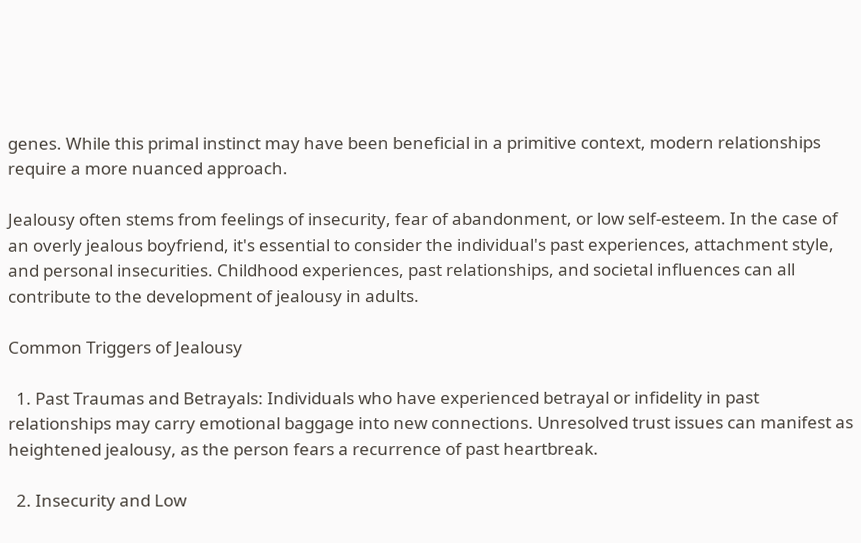genes. While this primal instinct may have been beneficial in a primitive context, modern relationships require a more nuanced approach.

Jealousy often stems from feelings of insecurity, fear of abandonment, or low self-esteem. In the case of an overly jealous boyfriend, it's essential to consider the individual's past experiences, attachment style, and personal insecurities. Childhood experiences, past relationships, and societal influences can all contribute to the development of jealousy in adults.

Common Triggers of Jealousy

  1. Past Traumas and Betrayals: Individuals who have experienced betrayal or infidelity in past relationships may carry emotional baggage into new connections. Unresolved trust issues can manifest as heightened jealousy, as the person fears a recurrence of past heartbreak.

  2. Insecurity and Low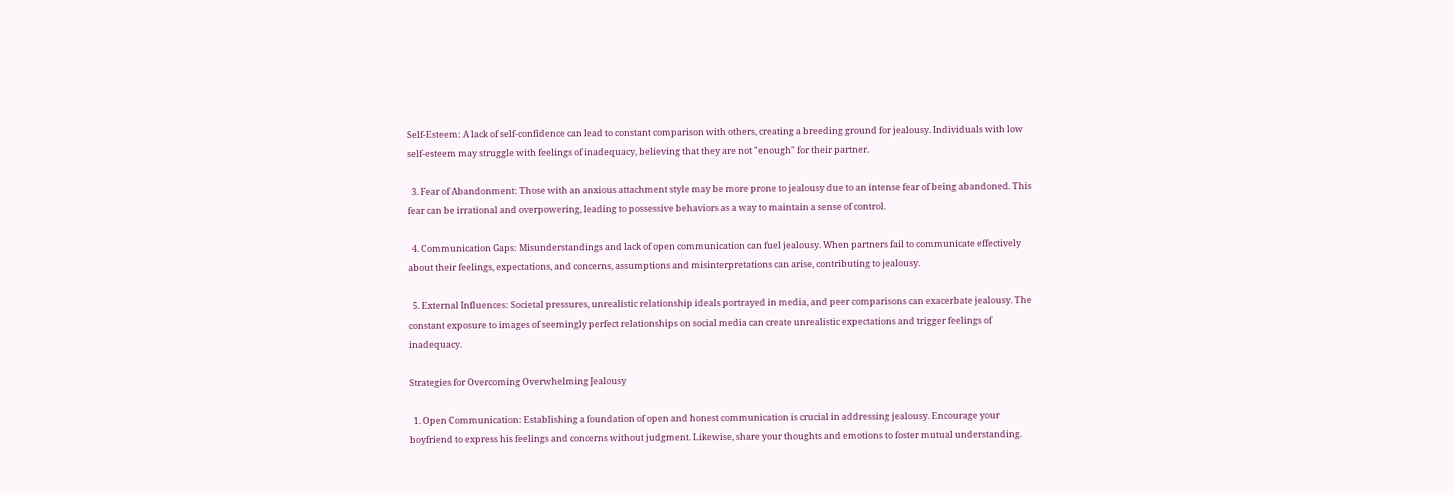Self-Esteem: A lack of self-confidence can lead to constant comparison with others, creating a breeding ground for jealousy. Individuals with low self-esteem may struggle with feelings of inadequacy, believing that they are not "enough" for their partner.

  3. Fear of Abandonment: Those with an anxious attachment style may be more prone to jealousy due to an intense fear of being abandoned. This fear can be irrational and overpowering, leading to possessive behaviors as a way to maintain a sense of control.

  4. Communication Gaps: Misunderstandings and lack of open communication can fuel jealousy. When partners fail to communicate effectively about their feelings, expectations, and concerns, assumptions and misinterpretations can arise, contributing to jealousy.

  5. External Influences: Societal pressures, unrealistic relationship ideals portrayed in media, and peer comparisons can exacerbate jealousy. The constant exposure to images of seemingly perfect relationships on social media can create unrealistic expectations and trigger feelings of inadequacy.

Strategies for Overcoming Overwhelming Jealousy

  1. Open Communication: Establishing a foundation of open and honest communication is crucial in addressing jealousy. Encourage your boyfriend to express his feelings and concerns without judgment. Likewise, share your thoughts and emotions to foster mutual understanding.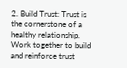2. Build Trust: Trust is the cornerstone of a healthy relationship. Work together to build and reinforce trust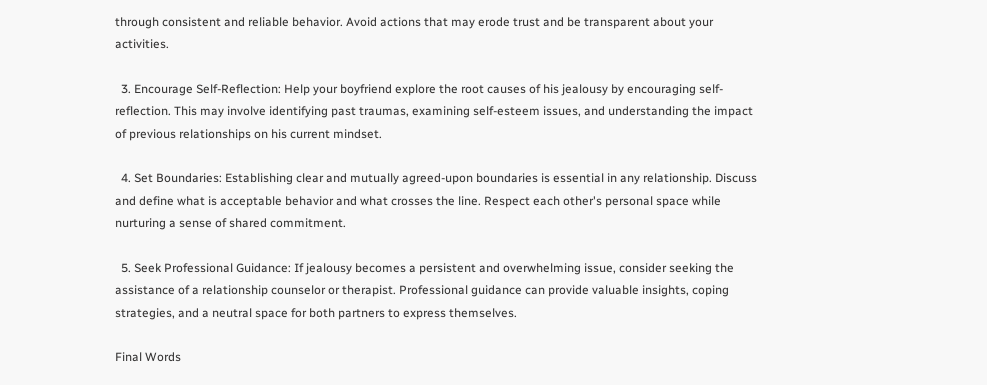through consistent and reliable behavior. Avoid actions that may erode trust and be transparent about your activities.

  3. Encourage Self-Reflection: Help your boyfriend explore the root causes of his jealousy by encouraging self-reflection. This may involve identifying past traumas, examining self-esteem issues, and understanding the impact of previous relationships on his current mindset.

  4. Set Boundaries: Establishing clear and mutually agreed-upon boundaries is essential in any relationship. Discuss and define what is acceptable behavior and what crosses the line. Respect each other's personal space while nurturing a sense of shared commitment.

  5. Seek Professional Guidance: If jealousy becomes a persistent and overwhelming issue, consider seeking the assistance of a relationship counselor or therapist. Professional guidance can provide valuable insights, coping strategies, and a neutral space for both partners to express themselves.

Final Words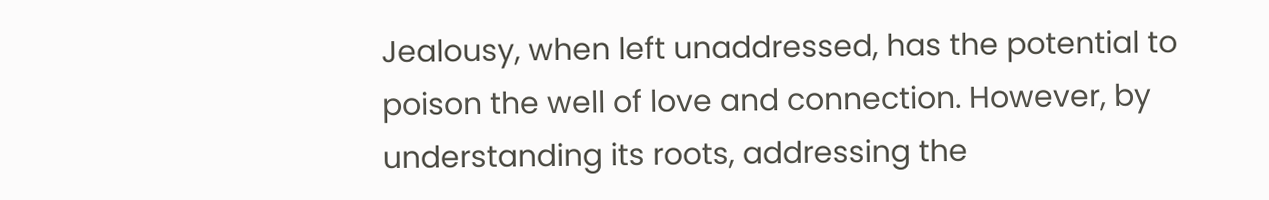Jealousy, when left unaddressed, has the potential to poison the well of love and connection. However, by understanding its roots, addressing the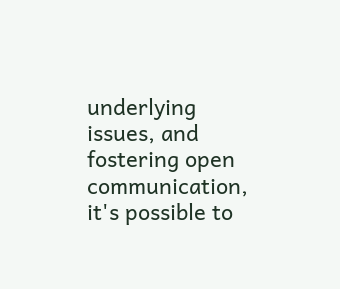underlying issues, and fostering open communication, it's possible to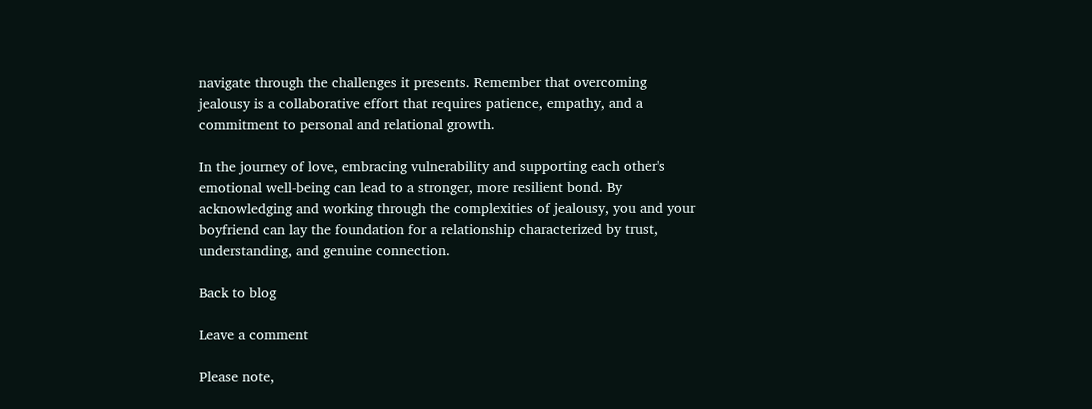navigate through the challenges it presents. Remember that overcoming jealousy is a collaborative effort that requires patience, empathy, and a commitment to personal and relational growth.

In the journey of love, embracing vulnerability and supporting each other's emotional well-being can lead to a stronger, more resilient bond. By acknowledging and working through the complexities of jealousy, you and your boyfriend can lay the foundation for a relationship characterized by trust, understanding, and genuine connection.

Back to blog

Leave a comment

Please note,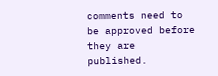comments need to be approved before they are published.